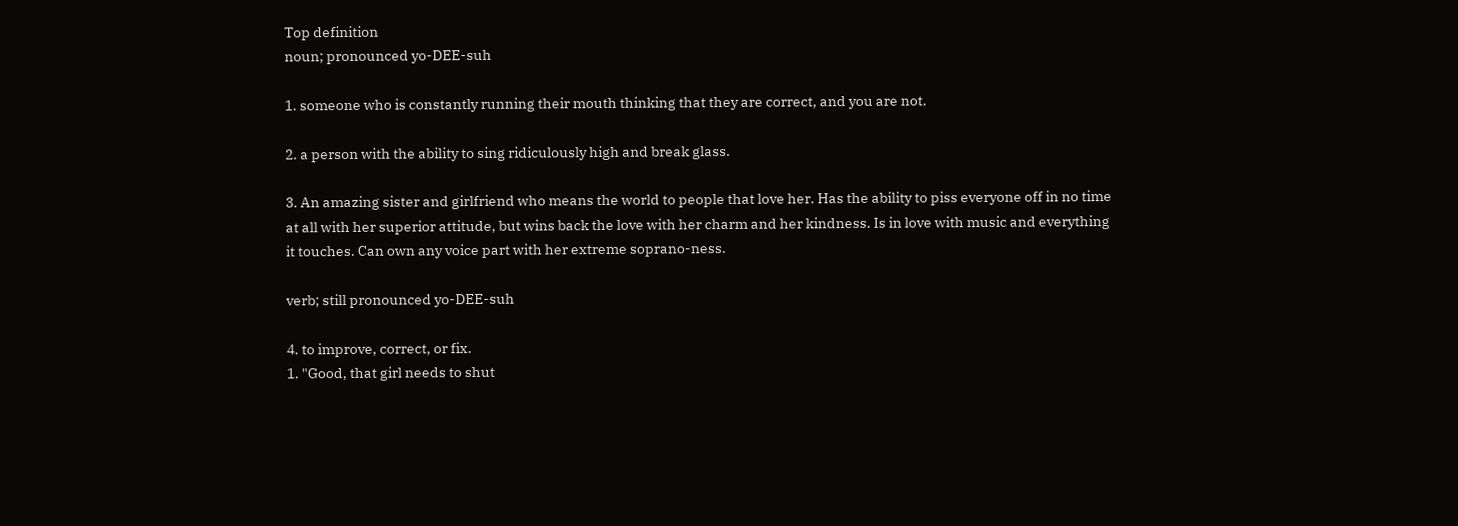Top definition
noun; pronounced yo-DEE-suh

1. someone who is constantly running their mouth thinking that they are correct, and you are not.

2. a person with the ability to sing ridiculously high and break glass.

3. An amazing sister and girlfriend who means the world to people that love her. Has the ability to piss everyone off in no time at all with her superior attitude, but wins back the love with her charm and her kindness. Is in love with music and everything it touches. Can own any voice part with her extreme soprano-ness.

verb; still pronounced yo-DEE-suh

4. to improve, correct, or fix.
1. "Good, that girl needs to shut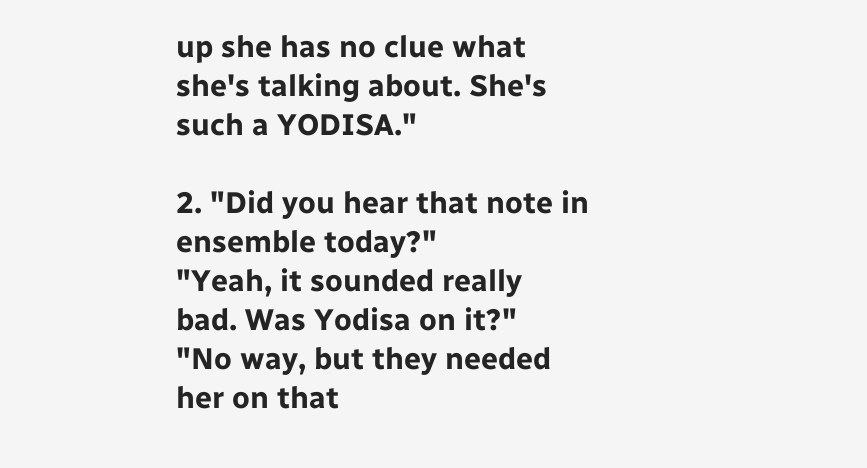up she has no clue what she's talking about. She's such a YODISA."

2. "Did you hear that note in ensemble today?"
"Yeah, it sounded really bad. Was Yodisa on it?"
"No way, but they needed her on that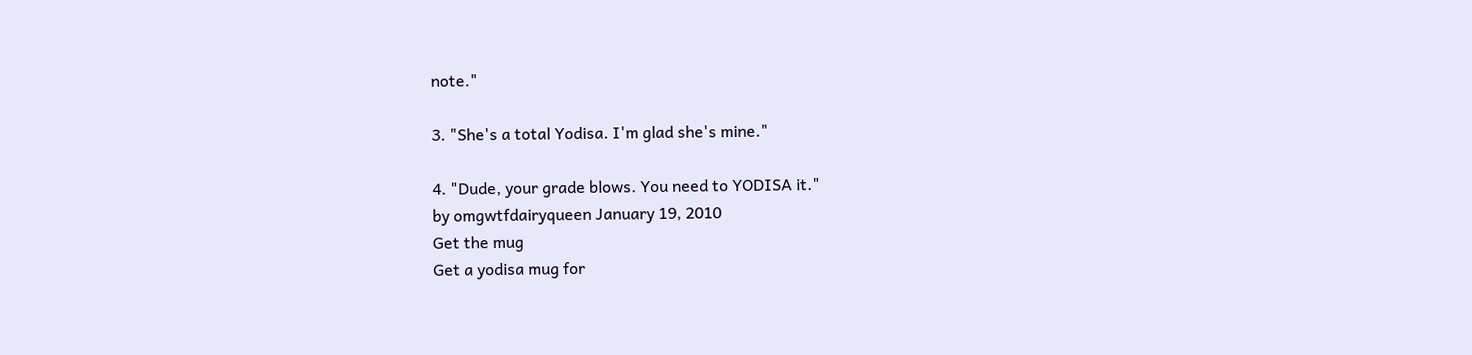note."

3. "She's a total Yodisa. I'm glad she's mine."

4. "Dude, your grade blows. You need to YODISA it."
by omgwtfdairyqueen January 19, 2010
Get the mug
Get a yodisa mug for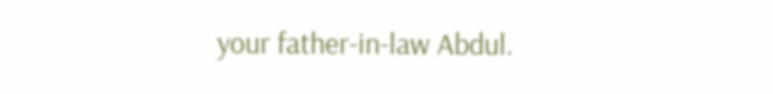your father-in-law Abdul.